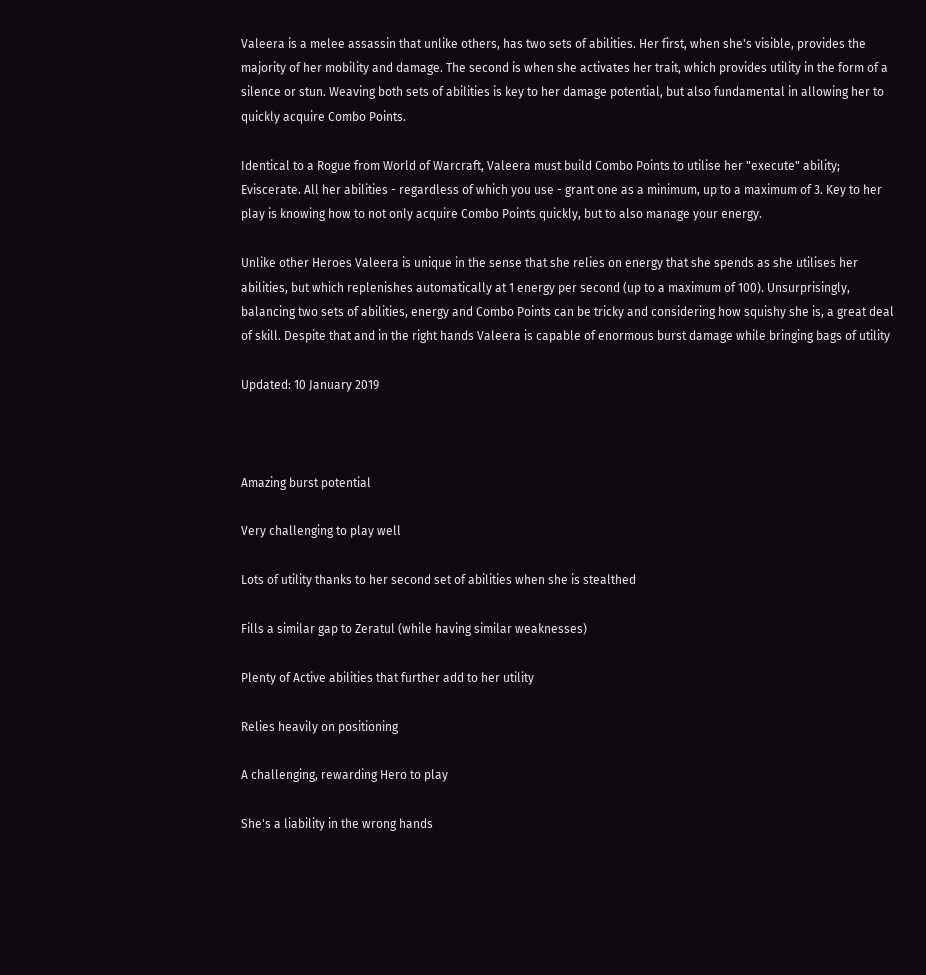Valeera is a melee assassin that unlike others, has two sets of abilities. Her first, when she's visible, provides the majority of her mobility and damage. The second is when she activates her trait, which provides utility in the form of a silence or stun. Weaving both sets of abilities is key to her damage potential, but also fundamental in allowing her to quickly acquire Combo Points.

Identical to a Rogue from World of Warcraft, Valeera must build Combo Points to utilise her "execute" ability; Eviscerate. All her abilities - regardless of which you use - grant one as a minimum, up to a maximum of 3. Key to her play is knowing how to not only acquire Combo Points quickly, but to also manage your energy.

Unlike other Heroes Valeera is unique in the sense that she relies on energy that she spends as she utilises her abilities, but which replenishes automatically at 1 energy per second (up to a maximum of 100). Unsurprisingly, balancing two sets of abilities, energy and Combo Points can be tricky and considering how squishy she is, a great deal of skill. Despite that and in the right hands Valeera is capable of enormous burst damage while bringing bags of utility

Updated: 10 January 2019



Amazing burst potential

Very challenging to play well

Lots of utility thanks to her second set of abilities when she is stealthed

Fills a similar gap to Zeratul (while having similar weaknesses)

Plenty of Active abilities that further add to her utility

Relies heavily on positioning

A challenging, rewarding Hero to play

She's a liability in the wrong hands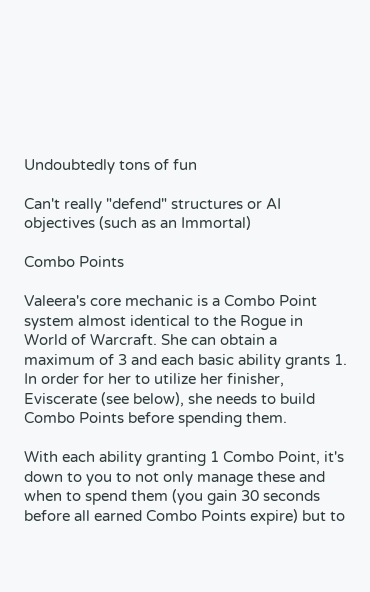Undoubtedly tons of fun

Can't really "defend" structures or AI objectives (such as an Immortal)

Combo Points

Valeera's core mechanic is a Combo Point system almost identical to the Rogue in World of Warcraft. She can obtain a maximum of 3 and each basic ability grants 1. In order for her to utilize her finisher, Eviscerate (see below), she needs to build Combo Points before spending them.

With each ability granting 1 Combo Point, it's down to you to not only manage these and when to spend them (you gain 30 seconds before all earned Combo Points expire) but to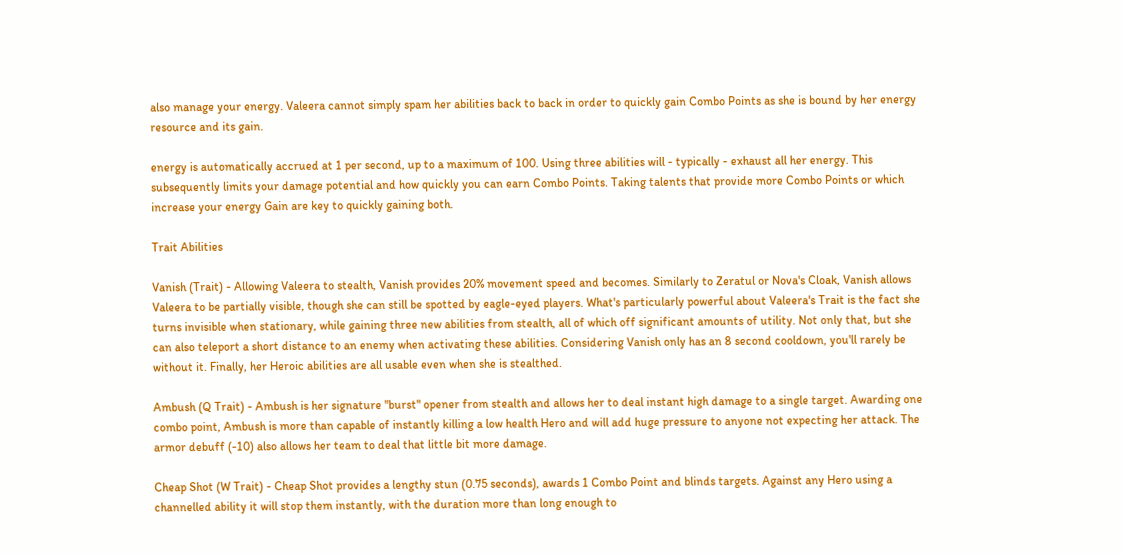also manage your energy. Valeera cannot simply spam her abilities back to back in order to quickly gain Combo Points as she is bound by her energy resource and its gain.

energy is automatically accrued at 1 per second, up to a maximum of 100. Using three abilities will - typically - exhaust all her energy. This subsequently limits your damage potential and how quickly you can earn Combo Points. Taking talents that provide more Combo Points or which increase your energy Gain are key to quickly gaining both.

Trait Abilities

Vanish (Trait) - Allowing Valeera to stealth, Vanish provides 20% movement speed and becomes. Similarly to Zeratul or Nova's Cloak, Vanish allows Valeera to be partially visible, though she can still be spotted by eagle-eyed players. What's particularly powerful about Valeera's Trait is the fact she turns invisible when stationary, while gaining three new abilities from stealth, all of which off significant amounts of utility. Not only that, but she can also teleport a short distance to an enemy when activating these abilities. Considering Vanish only has an 8 second cooldown, you'll rarely be without it. Finally, her Heroic abilities are all usable even when she is stealthed.

Ambush (Q Trait) - Ambush is her signature "burst" opener from stealth and allows her to deal instant high damage to a single target. Awarding one combo point, Ambush is more than capable of instantly killing a low health Hero and will add huge pressure to anyone not expecting her attack. The armor debuff (-10) also allows her team to deal that little bit more damage.

Cheap Shot (W Trait) - Cheap Shot provides a lengthy stun (0.75 seconds), awards 1 Combo Point and blinds targets. Against any Hero using a channelled ability it will stop them instantly, with the duration more than long enough to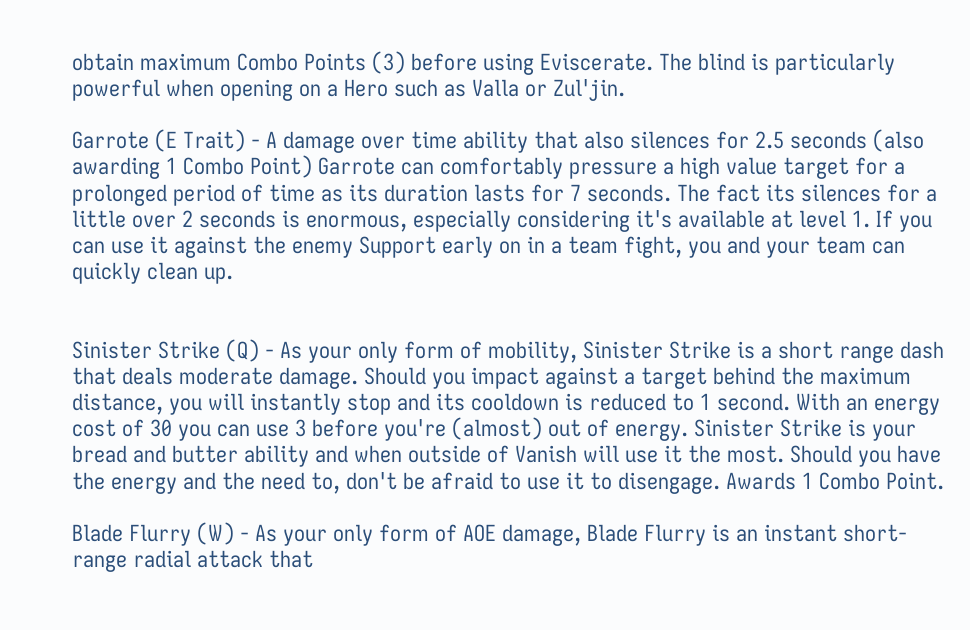obtain maximum Combo Points (3) before using Eviscerate. The blind is particularly powerful when opening on a Hero such as Valla or Zul'jin.

Garrote (E Trait) - A damage over time ability that also silences for 2.5 seconds (also awarding 1 Combo Point) Garrote can comfortably pressure a high value target for a prolonged period of time as its duration lasts for 7 seconds. The fact its silences for a little over 2 seconds is enormous, especially considering it's available at level 1. If you can use it against the enemy Support early on in a team fight, you and your team can quickly clean up.


Sinister Strike (Q) - As your only form of mobility, Sinister Strike is a short range dash that deals moderate damage. Should you impact against a target behind the maximum distance, you will instantly stop and its cooldown is reduced to 1 second. With an energy cost of 30 you can use 3 before you're (almost) out of energy. Sinister Strike is your bread and butter ability and when outside of Vanish will use it the most. Should you have the energy and the need to, don't be afraid to use it to disengage. Awards 1 Combo Point.

Blade Flurry (W) - As your only form of AOE damage, Blade Flurry is an instant short-range radial attack that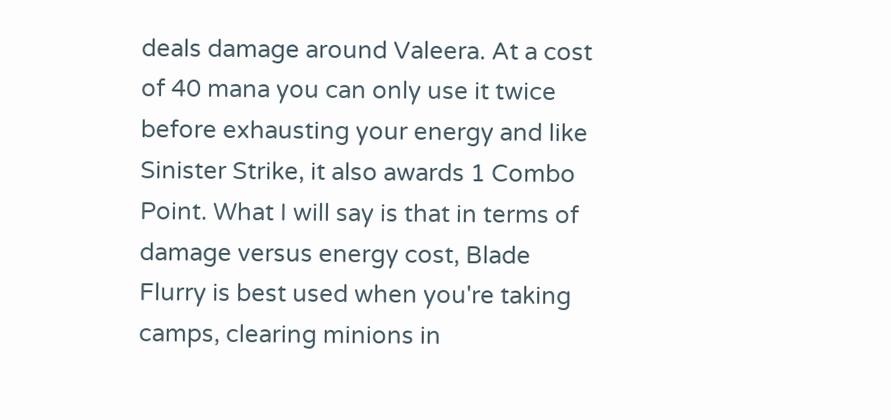deals damage around Valeera. At a cost of 40 mana you can only use it twice before exhausting your energy and like Sinister Strike, it also awards 1 Combo Point. What I will say is that in terms of damage versus energy cost, Blade Flurry is best used when you're taking camps, clearing minions in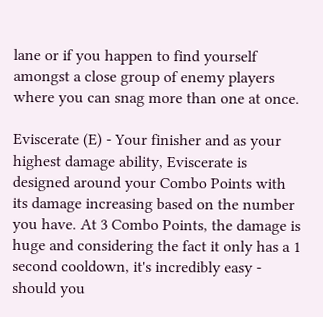lane or if you happen to find yourself amongst a close group of enemy players where you can snag more than one at once.

Eviscerate (E) - Your finisher and as your highest damage ability, Eviscerate is designed around your Combo Points with its damage increasing based on the number you have. At 3 Combo Points, the damage is huge and considering the fact it only has a 1 second cooldown, it's incredibly easy - should you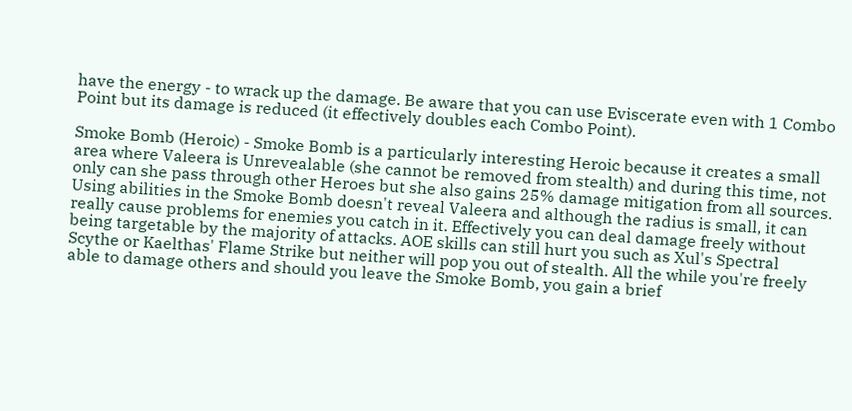have the energy - to wrack up the damage. Be aware that you can use Eviscerate even with 1 Combo Point but its damage is reduced (it effectively doubles each Combo Point).

Smoke Bomb (Heroic) - Smoke Bomb is a particularly interesting Heroic because it creates a small area where Valeera is Unrevealable (she cannot be removed from stealth) and during this time, not only can she pass through other Heroes but she also gains 25% damage mitigation from all sources. Using abilities in the Smoke Bomb doesn't reveal Valeera and although the radius is small, it can really cause problems for enemies you catch in it. Effectively you can deal damage freely without being targetable by the majority of attacks. AOE skills can still hurt you such as Xul's Spectral Scythe or Kaelthas' Flame Strike but neither will pop you out of stealth. All the while you're freely able to damage others and should you leave the Smoke Bomb, you gain a brief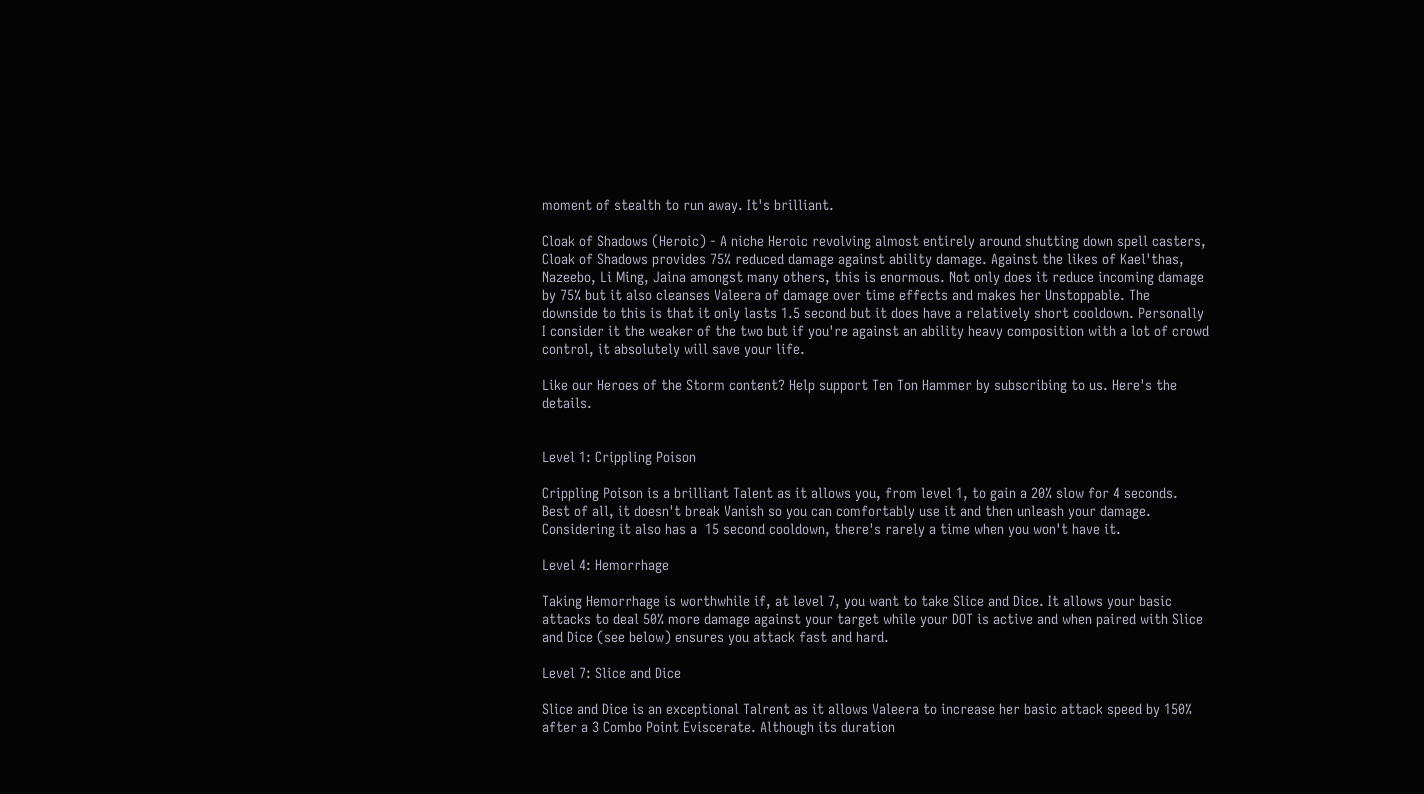moment of stealth to run away. It's brilliant.

Cloak of Shadows (Heroic) - A niche Heroic revolving almost entirely around shutting down spell casters, Cloak of Shadows provides 75% reduced damage against ability damage. Against the likes of Kael'thas, Nazeebo, Li Ming, Jaina amongst many others, this is enormous. Not only does it reduce incoming damage by 75% but it also cleanses Valeera of damage over time effects and makes her Unstoppable. The downside to this is that it only lasts 1.5 second but it does have a relatively short cooldown. Personally I consider it the weaker of the two but if you're against an ability heavy composition with a lot of crowd control, it absolutely will save your life.

Like our Heroes of the Storm content? Help support Ten Ton Hammer by subscribing to us. Here's the details.


Level 1: Crippling Poison

Crippling Poison is a brilliant Talent as it allows you, from level 1, to gain a 20% slow for 4 seconds. Best of all, it doesn't break Vanish so you can comfortably use it and then unleash your damage. Considering it also has a  15 second cooldown, there's rarely a time when you won't have it.

Level 4: Hemorrhage

Taking Hemorrhage is worthwhile if, at level 7, you want to take Slice and Dice. It allows your basic attacks to deal 50% more damage against your target while your DOT is active and when paired with Slice and Dice (see below) ensures you attack fast and hard.

Level 7: Slice and Dice

Slice and Dice is an exceptional Talrent as it allows Valeera to increase her basic attack speed by 150% after a 3 Combo Point Eviscerate. Although its duration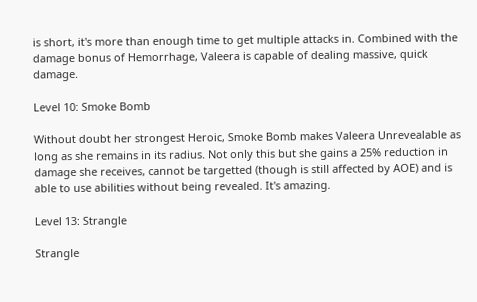is short, it's more than enough time to get multiple attacks in. Combined with the damage bonus of Hemorrhage, Valeera is capable of dealing massive, quick damage.

Level 10: Smoke Bomb

Without doubt her strongest Heroic, Smoke Bomb makes Valeera Unrevealable as long as she remains in its radius. Not only this but she gains a 25% reduction in damage she receives, cannot be targetted (though is still affected by AOE) and is able to use abilities without being revealed. It's amazing.

Level 13: Strangle

Strangle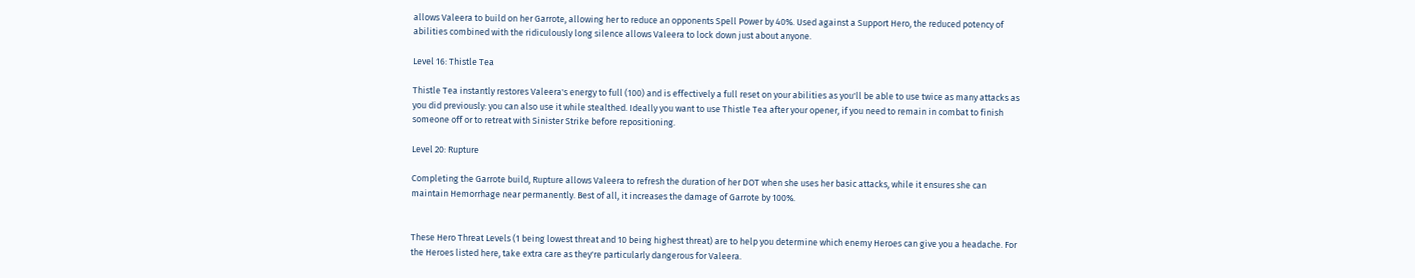allows Valeera to build on her Garrote, allowing her to reduce an opponents Spell Power by 40%. Used against a Support Hero, the reduced potency of abilities combined with the ridiculously long silence allows Valeera to lock down just about anyone.

Level 16: Thistle Tea

Thistle Tea instantly restores Valeera's energy to full (100) and is effectively a full reset on your abilities as you'll be able to use twice as many attacks as you did previously: you can also use it while stealthed. Ideally you want to use Thistle Tea after your opener, if you need to remain in combat to finish someone off or to retreat with Sinister Strike before repositioning.

Level 20: Rupture

Completing the Garrote build, Rupture allows Valeera to refresh the duration of her DOT when she uses her basic attacks, while it ensures she can maintain Hemorrhage near permanently. Best of all, it increases the damage of Garrote by 100%.


These Hero Threat Levels (1 being lowest threat and 10 being highest threat) are to help you determine which enemy Heroes can give you a headache. For the Heroes listed here, take extra care as they're particularly dangerous for Valeera.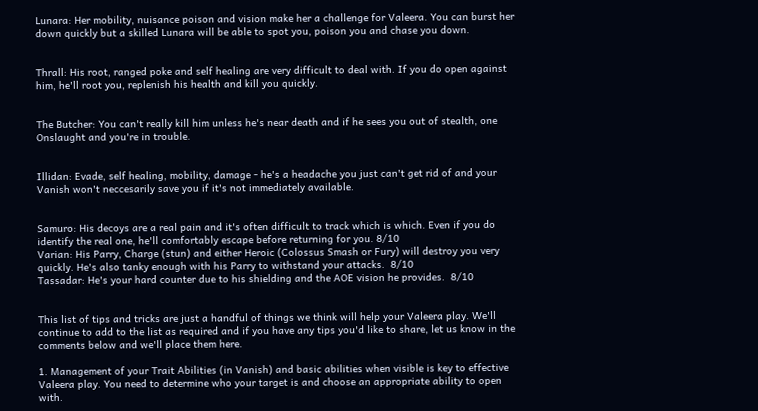Lunara: Her mobility, nuisance poison and vision make her a challenge for Valeera. You can burst her down quickly but a skilled Lunara will be able to spot you, poison you and chase you down.


Thrall: His root, ranged poke and self healing are very difficult to deal with. If you do open against him, he'll root you, replenish his health and kill you quickly.


The Butcher: You can't really kill him unless he's near death and if he sees you out of stealth, one Onslaught and you're in trouble.


Illidan: Evade, self healing, mobility, damage - he's a headache you just can't get rid of and your Vanish won't neccesarily save you if it's not immediately available.


Samuro: His decoys are a real pain and it's often difficult to track which is which. Even if you do identify the real one, he'll comfortably escape before returning for you. 8/10
Varian: His Parry, Charge (stun) and either Heroic (Colossus Smash or Fury) will destroy you very quickly. He's also tanky enough with his Parry to withstand your attacks.  8/10
Tassadar: He's your hard counter due to his shielding and the AOE vision he provides.  8/10


This list of tips and tricks are just a handful of things we think will help your Valeera play. We'll continue to add to the list as required and if you have any tips you'd like to share, let us know in the comments below and we'll place them here.

1. Management of your Trait Abilities (in Vanish) and basic abilities when visible is key to effective Valeera play. You need to determine who your target is and choose an appropriate ability to open with.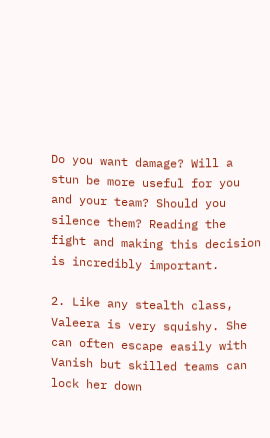Do you want damage? Will a stun be more useful for you and your team? Should you silence them? Reading the fight and making this decision is incredibly important.

2. Like any stealth class, Valeera is very squishy. She can often escape easily with Vanish but skilled teams can lock her down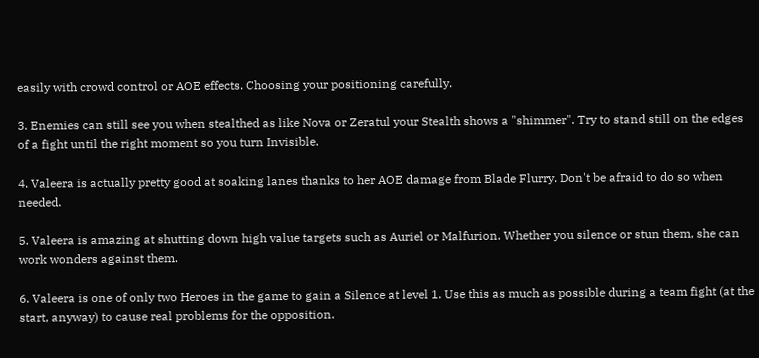easily with crowd control or AOE effects. Choosing your positioning carefully.

3. Enemies can still see you when stealthed as like Nova or Zeratul your Stealth shows a "shimmer". Try to stand still on the edges of a fight until the right moment so you turn Invisible.

4. Valeera is actually pretty good at soaking lanes thanks to her AOE damage from Blade Flurry. Don't be afraid to do so when needed.

5. Valeera is amazing at shutting down high value targets such as Auriel or Malfurion. Whether you silence or stun them, she can work wonders against them.

6. Valeera is one of only two Heroes in the game to gain a Silence at level 1. Use this as much as possible during a team fight (at the start, anyway) to cause real problems for the opposition.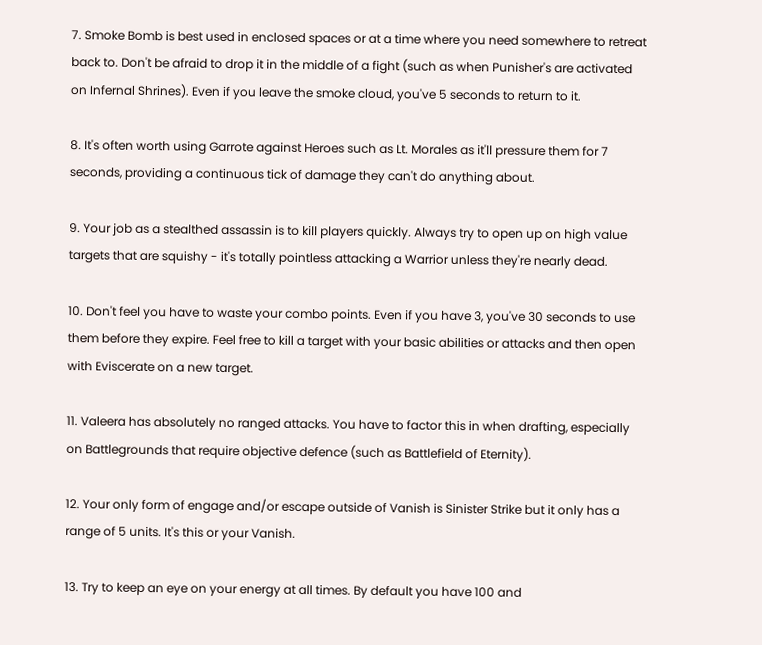7. Smoke Bomb is best used in enclosed spaces or at a time where you need somewhere to retreat back to. Don't be afraid to drop it in the middle of a fight (such as when Punisher's are activated on Infernal Shrines). Even if you leave the smoke cloud, you've 5 seconds to return to it.

8. It's often worth using Garrote against Heroes such as Lt. Morales as it'll pressure them for 7 seconds, providing a continuous tick of damage they can't do anything about.

9. Your job as a stealthed assassin is to kill players quickly. Always try to open up on high value targets that are squishy - it's totally pointless attacking a Warrior unless they're nearly dead.

10. Don't feel you have to waste your combo points. Even if you have 3, you've 30 seconds to use them before they expire. Feel free to kill a target with your basic abilities or attacks and then open with Eviscerate on a new target.

11. Valeera has absolutely no ranged attacks. You have to factor this in when drafting, especially on Battlegrounds that require objective defence (such as Battlefield of Eternity).

12. Your only form of engage and/or escape outside of Vanish is Sinister Strike but it only has a range of 5 units. It's this or your Vanish.

13. Try to keep an eye on your energy at all times. By default you have 100 and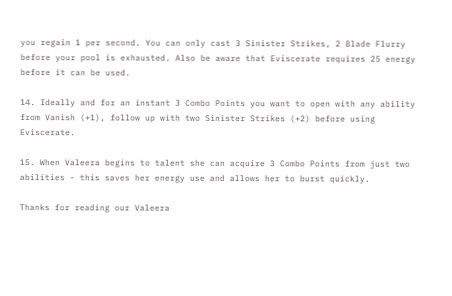you regain 1 per second. You can only cast 3 Sinister Strikes, 2 Blade Flurry before your pool is exhausted. Also be aware that Eviscerate requires 25 energy before it can be used.

14. Ideally and for an instant 3 Combo Points you want to open with any ability from Vanish (+1), follow up with two Sinister Strikes (+2) before using Eviscerate.

15. When Valeera begins to talent she can acquire 3 Combo Points from just two abilities - this saves her energy use and allows her to burst quickly.

Thanks for reading our Valeera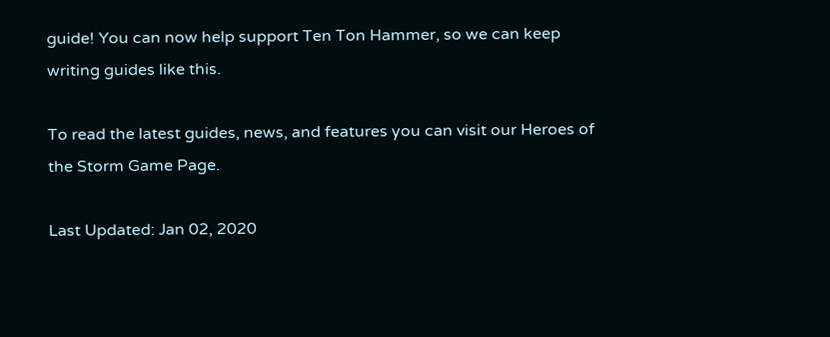guide! You can now help support Ten Ton Hammer, so we can keep writing guides like this.

To read the latest guides, news, and features you can visit our Heroes of the Storm Game Page.

Last Updated: Jan 02, 2020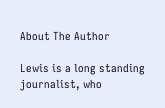About The Author

Lewis is a long standing journalist, who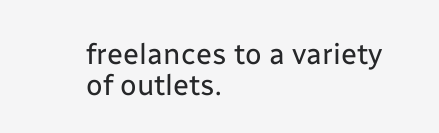freelances to a variety of outlets.